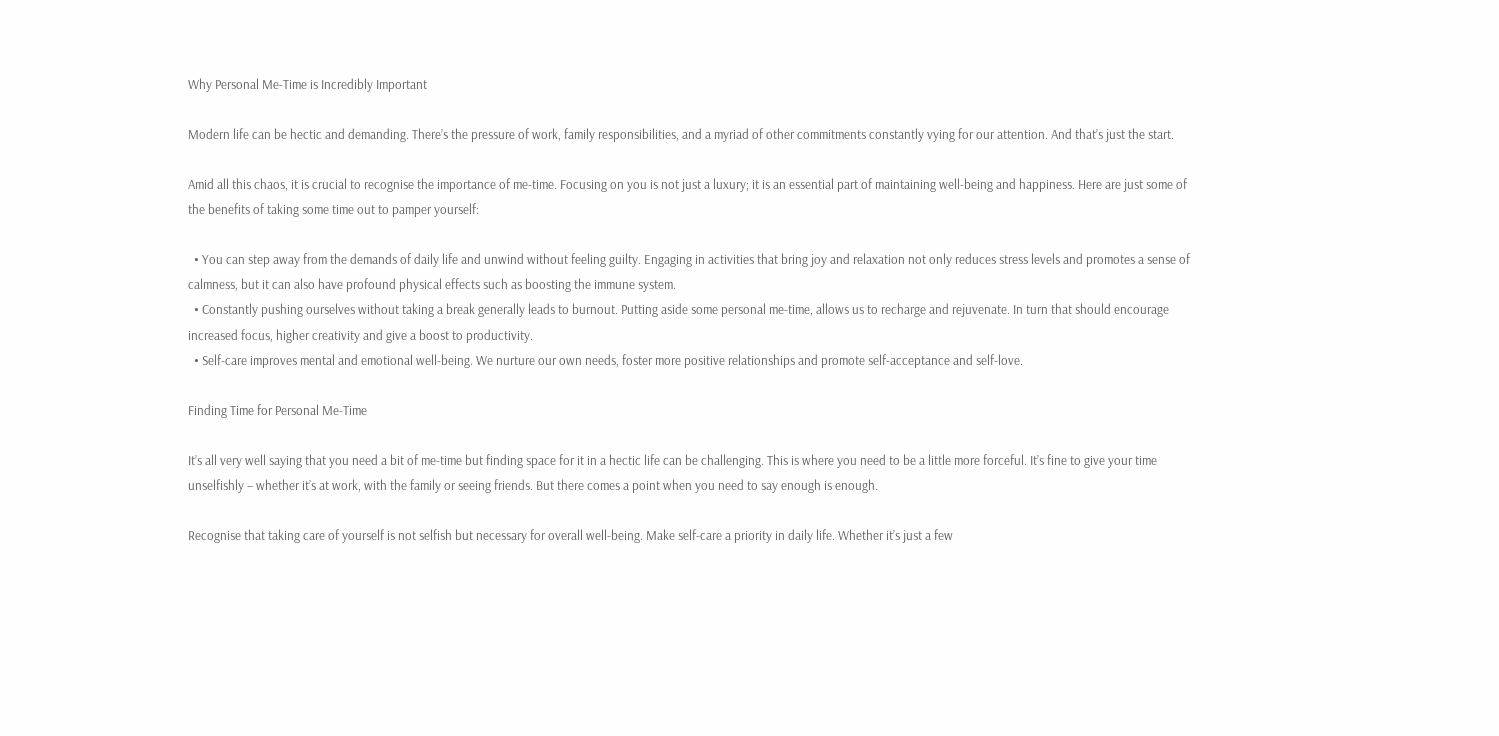Why Personal Me-Time is Incredibly Important

Modern life can be hectic and demanding. There’s the pressure of work, family responsibilities, and a myriad of other commitments constantly vying for our attention. And that’s just the start.

Amid all this chaos, it is crucial to recognise the importance of me-time. Focusing on you is not just a luxury; it is an essential part of maintaining well-being and happiness. Here are just some of the benefits of taking some time out to pamper yourself:

  • You can step away from the demands of daily life and unwind without feeling guilty. Engaging in activities that bring joy and relaxation not only reduces stress levels and promotes a sense of calmness, but it can also have profound physical effects such as boosting the immune system.
  • Constantly pushing ourselves without taking a break generally leads to burnout. Putting aside some personal me-time, allows us to recharge and rejuvenate. In turn that should encourage increased focus, higher creativity and give a boost to productivity.
  • Self-care improves mental and emotional well-being. We nurture our own needs, foster more positive relationships and promote self-acceptance and self-love.

Finding Time for Personal Me-Time

It’s all very well saying that you need a bit of me-time but finding space for it in a hectic life can be challenging. This is where you need to be a little more forceful. It’s fine to give your time unselfishly – whether it’s at work, with the family or seeing friends. But there comes a point when you need to say enough is enough.

Recognise that taking care of yourself is not selfish but necessary for overall well-being. Make self-care a priority in daily life. Whether it’s just a few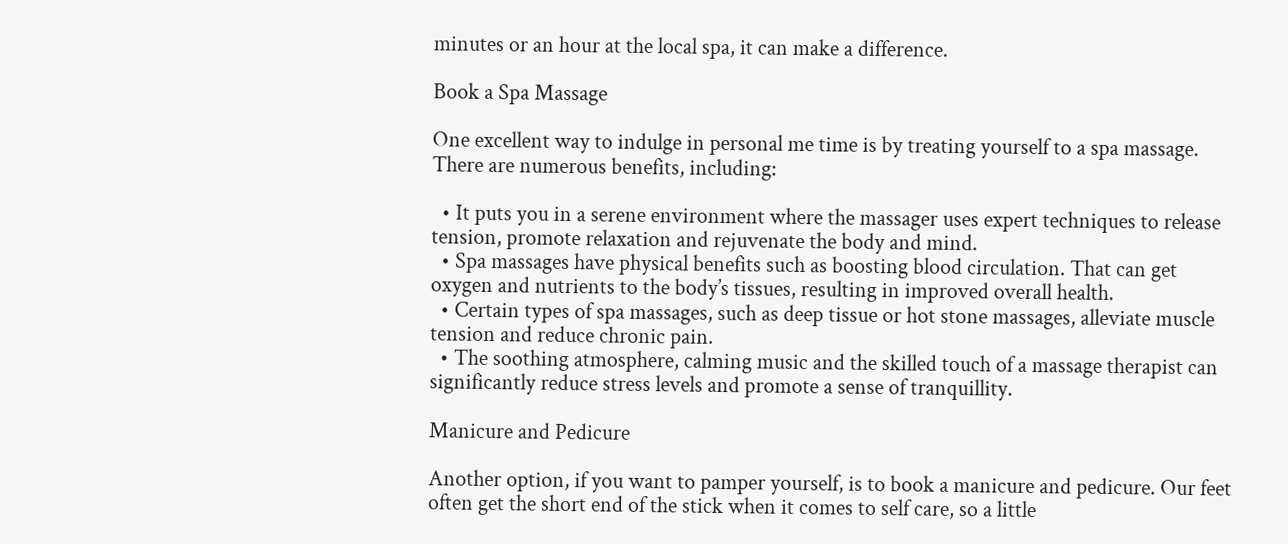minutes or an hour at the local spa, it can make a difference.

Book a Spa Massage

One excellent way to indulge in personal me time is by treating yourself to a spa massage. There are numerous benefits, including:

  • It puts you in a serene environment where the massager uses expert techniques to release tension, promote relaxation and rejuvenate the body and mind.
  • Spa massages have physical benefits such as boosting blood circulation. That can get oxygen and nutrients to the body’s tissues, resulting in improved overall health.
  • Certain types of spa massages, such as deep tissue or hot stone massages, alleviate muscle tension and reduce chronic pain.
  • The soothing atmosphere, calming music and the skilled touch of a massage therapist can significantly reduce stress levels and promote a sense of tranquillity.

Manicure and Pedicure

Another option, if you want to pamper yourself, is to book a manicure and pedicure. Our feet often get the short end of the stick when it comes to self care, so a little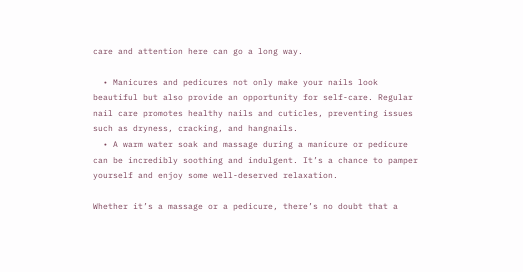care and attention here can go a long way.

  • Manicures and pedicures not only make your nails look beautiful but also provide an opportunity for self-care. Regular nail care promotes healthy nails and cuticles, preventing issues such as dryness, cracking, and hangnails.
  • A warm water soak and massage during a manicure or pedicure can be incredibly soothing and indulgent. It’s a chance to pamper yourself and enjoy some well-deserved relaxation.

Whether it’s a massage or a pedicure, there’s no doubt that a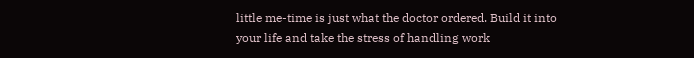little me-time is just what the doctor ordered. Build it into your life and take the stress of handling work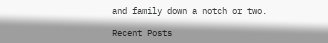and family down a notch or two.

Recent Posts